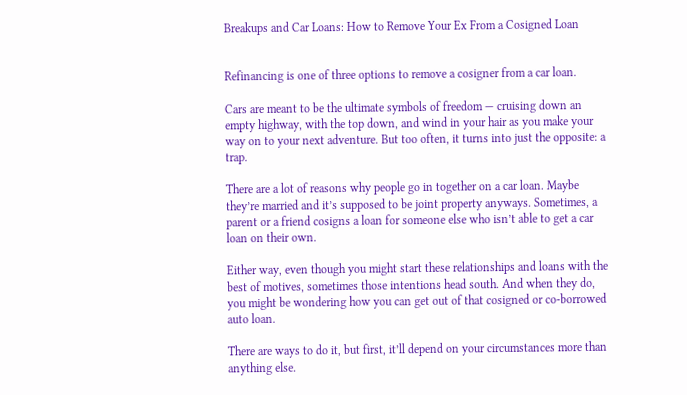Breakups and Car Loans: How to Remove Your Ex From a Cosigned Loan


Refinancing is one of three options to remove a cosigner from a car loan.

Cars are meant to be the ultimate symbols of freedom — cruising down an empty highway, with the top down, and wind in your hair as you make your way on to your next adventure. But too often, it turns into just the opposite: a trap.

There are a lot of reasons why people go in together on a car loan. Maybe they’re married and it’s supposed to be joint property anyways. Sometimes, a parent or a friend cosigns a loan for someone else who isn’t able to get a car loan on their own.

Either way, even though you might start these relationships and loans with the best of motives, sometimes those intentions head south. And when they do, you might be wondering how you can get out of that cosigned or co-borrowed auto loan.

There are ways to do it, but first, it’ll depend on your circumstances more than anything else.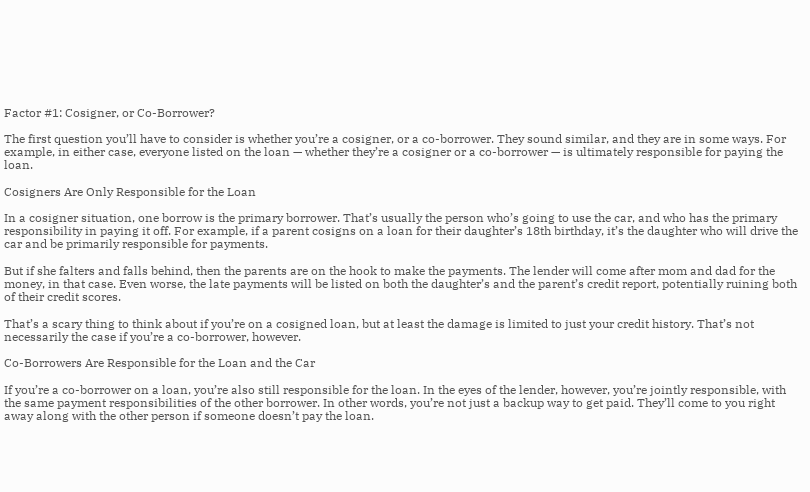Factor #1: Cosigner, or Co-Borrower?

The first question you’ll have to consider is whether you’re a cosigner, or a co-borrower. They sound similar, and they are in some ways. For example, in either case, everyone listed on the loan — whether they’re a cosigner or a co-borrower — is ultimately responsible for paying the loan.

Cosigners Are Only Responsible for the Loan

In a cosigner situation, one borrow is the primary borrower. That’s usually the person who’s going to use the car, and who has the primary responsibility in paying it off. For example, if a parent cosigns on a loan for their daughter’s 18th birthday, it’s the daughter who will drive the car and be primarily responsible for payments.

But if she falters and falls behind, then the parents are on the hook to make the payments. The lender will come after mom and dad for the money, in that case. Even worse, the late payments will be listed on both the daughter’s and the parent’s credit report, potentially ruining both of their credit scores.

That’s a scary thing to think about if you’re on a cosigned loan, but at least the damage is limited to just your credit history. That’s not necessarily the case if you’re a co-borrower, however.

Co-Borrowers Are Responsible for the Loan and the Car

If you’re a co-borrower on a loan, you’re also still responsible for the loan. In the eyes of the lender, however, you’re jointly responsible, with the same payment responsibilities of the other borrower. In other words, you’re not just a backup way to get paid. They’ll come to you right away along with the other person if someone doesn’t pay the loan.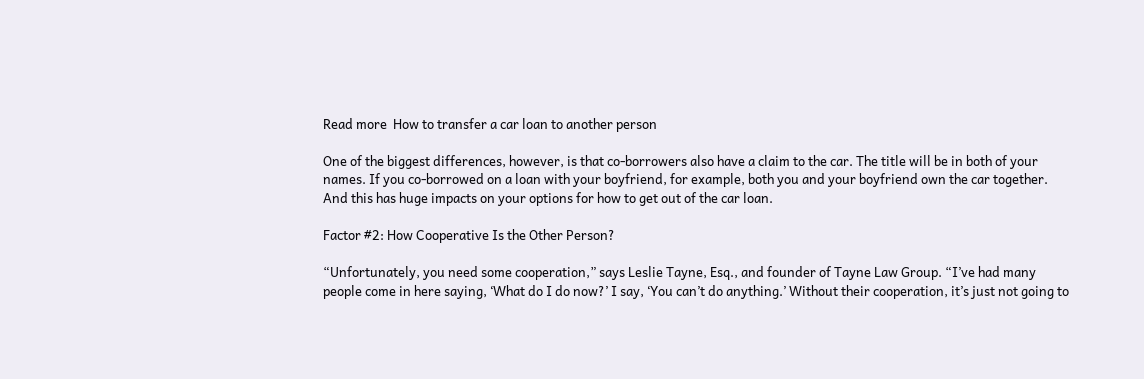Read more  How to transfer a car loan to another person

One of the biggest differences, however, is that co-borrowers also have a claim to the car. The title will be in both of your names. If you co-borrowed on a loan with your boyfriend, for example, both you and your boyfriend own the car together. And this has huge impacts on your options for how to get out of the car loan.

Factor #2: How Cooperative Is the Other Person?

“Unfortunately, you need some cooperation,” says Leslie Tayne, Esq., and founder of Tayne Law Group. “I’ve had many people come in here saying, ‘What do I do now?’ I say, ‘You can’t do anything.’ Without their cooperation, it’s just not going to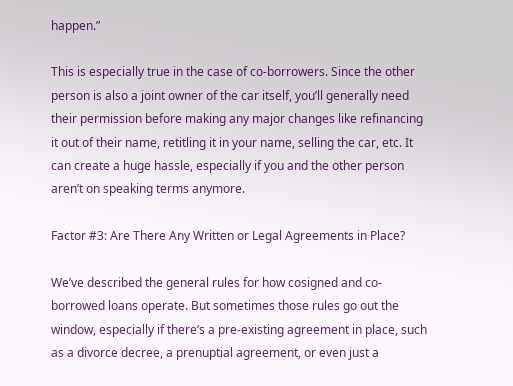happen.”

This is especially true in the case of co-borrowers. Since the other person is also a joint owner of the car itself, you’ll generally need their permission before making any major changes like refinancing it out of their name, retitling it in your name, selling the car, etc. It can create a huge hassle, especially if you and the other person aren’t on speaking terms anymore.

Factor #3: Are There Any Written or Legal Agreements in Place?

We’ve described the general rules for how cosigned and co-borrowed loans operate. But sometimes those rules go out the window, especially if there’s a pre-existing agreement in place, such as a divorce decree, a prenuptial agreement, or even just a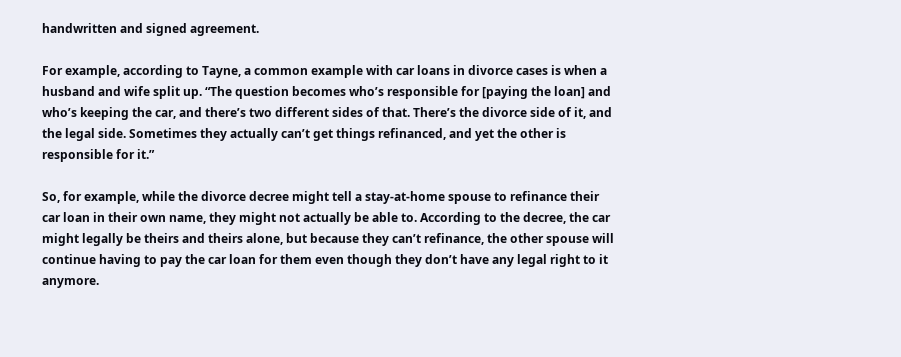handwritten and signed agreement.

For example, according to Tayne, a common example with car loans in divorce cases is when a husband and wife split up. “The question becomes who’s responsible for [paying the loan] and who’s keeping the car, and there’s two different sides of that. There’s the divorce side of it, and the legal side. Sometimes they actually can’t get things refinanced, and yet the other is responsible for it.”

So, for example, while the divorce decree might tell a stay-at-home spouse to refinance their car loan in their own name, they might not actually be able to. According to the decree, the car might legally be theirs and theirs alone, but because they can’t refinance, the other spouse will continue having to pay the car loan for them even though they don’t have any legal right to it anymore.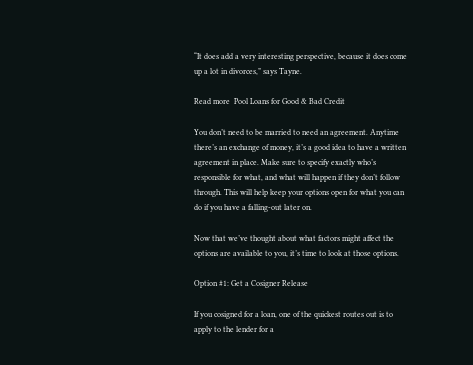“It does add a very interesting perspective, because it does come up a lot in divorces,” says Tayne.

Read more  Pool Loans for Good & Bad Credit

You don’t need to be married to need an agreement. Anytime there’s an exchange of money, it’s a good idea to have a written agreement in place. Make sure to specify exactly who’s responsible for what, and what will happen if they don’t follow through. This will help keep your options open for what you can do if you have a falling-out later on.

Now that we’ve thought about what factors might affect the options are available to you, it’s time to look at those options.

Option #1: Get a Cosigner Release

If you cosigned for a loan, one of the quickest routes out is to apply to the lender for a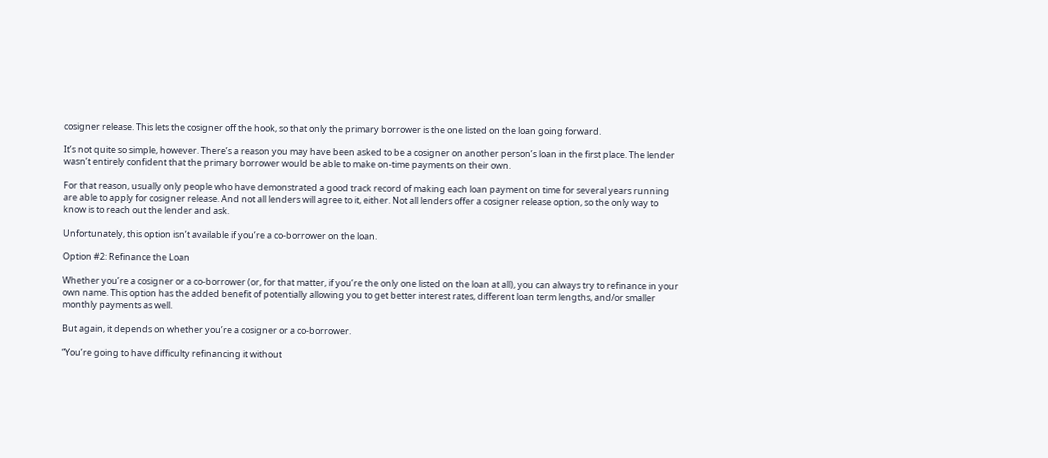cosigner release. This lets the cosigner off the hook, so that only the primary borrower is the one listed on the loan going forward.

It’s not quite so simple, however. There’s a reason you may have been asked to be a cosigner on another person’s loan in the first place. The lender wasn’t entirely confident that the primary borrower would be able to make on-time payments on their own.

For that reason, usually only people who have demonstrated a good track record of making each loan payment on time for several years running are able to apply for cosigner release. And not all lenders will agree to it, either. Not all lenders offer a cosigner release option, so the only way to know is to reach out the lender and ask.

Unfortunately, this option isn’t available if you’re a co-borrower on the loan.

Option #2: Refinance the Loan

Whether you’re a cosigner or a co-borrower (or, for that matter, if you’re the only one listed on the loan at all), you can always try to refinance in your own name. This option has the added benefit of potentially allowing you to get better interest rates, different loan term lengths, and/or smaller monthly payments as well.

But again, it depends on whether you’re a cosigner or a co-borrower.

“You’re going to have difficulty refinancing it without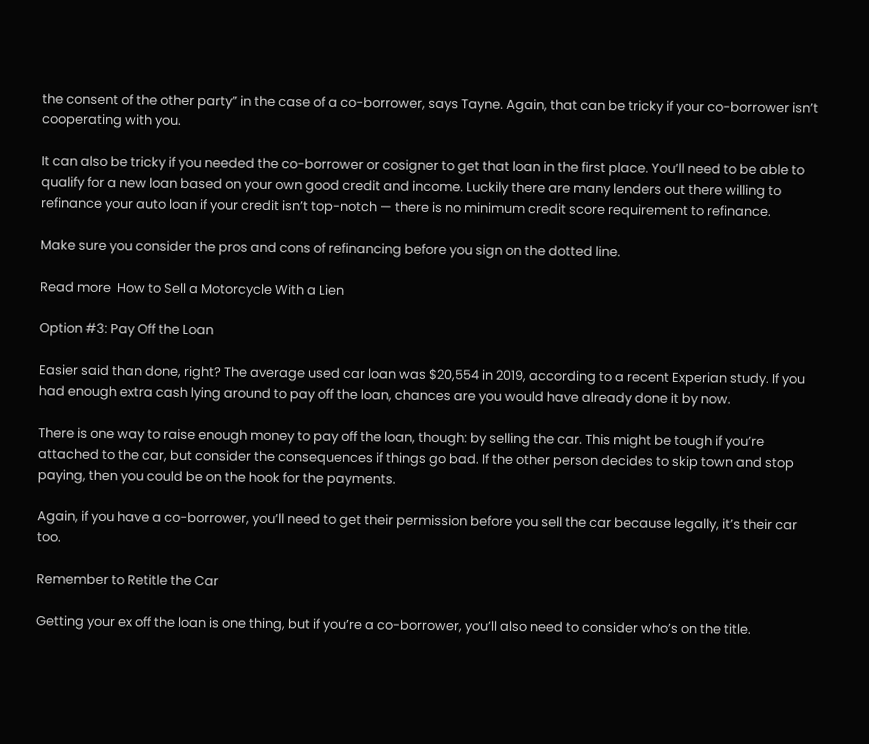the consent of the other party” in the case of a co-borrower, says Tayne. Again, that can be tricky if your co-borrower isn’t cooperating with you.

It can also be tricky if you needed the co-borrower or cosigner to get that loan in the first place. You’ll need to be able to qualify for a new loan based on your own good credit and income. Luckily there are many lenders out there willing to refinance your auto loan if your credit isn’t top-notch — there is no minimum credit score requirement to refinance.

Make sure you consider the pros and cons of refinancing before you sign on the dotted line.

Read more  How to Sell a Motorcycle With a Lien

Option #3: Pay Off the Loan

Easier said than done, right? The average used car loan was $20,554 in 2019, according to a recent Experian study. If you had enough extra cash lying around to pay off the loan, chances are you would have already done it by now.

There is one way to raise enough money to pay off the loan, though: by selling the car. This might be tough if you’re attached to the car, but consider the consequences if things go bad. If the other person decides to skip town and stop paying, then you could be on the hook for the payments.

Again, if you have a co-borrower, you’ll need to get their permission before you sell the car because legally, it’s their car too.

Remember to Retitle the Car

Getting your ex off the loan is one thing, but if you’re a co-borrower, you’ll also need to consider who’s on the title.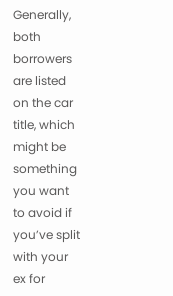Generally, both borrowers are listed on the car title, which might be something you want to avoid if you’ve split with your ex for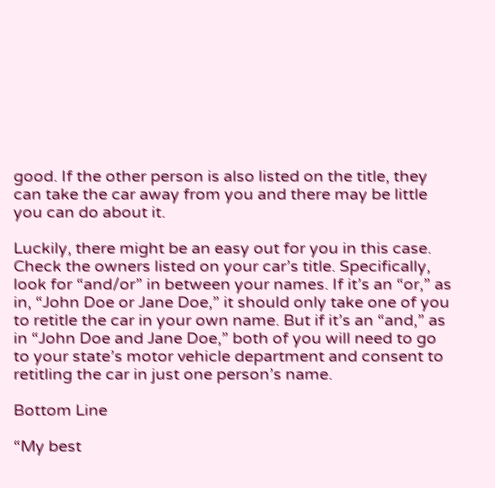good. If the other person is also listed on the title, they can take the car away from you and there may be little you can do about it.

Luckily, there might be an easy out for you in this case. Check the owners listed on your car’s title. Specifically, look for “and/or” in between your names. If it’s an “or,” as in, “John Doe or Jane Doe,” it should only take one of you to retitle the car in your own name. But if it’s an “and,” as in “John Doe and Jane Doe,” both of you will need to go to your state’s motor vehicle department and consent to retitling the car in just one person’s name.

Bottom Line

“My best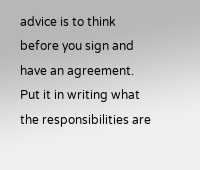advice is to think before you sign and have an agreement. Put it in writing what the responsibilities are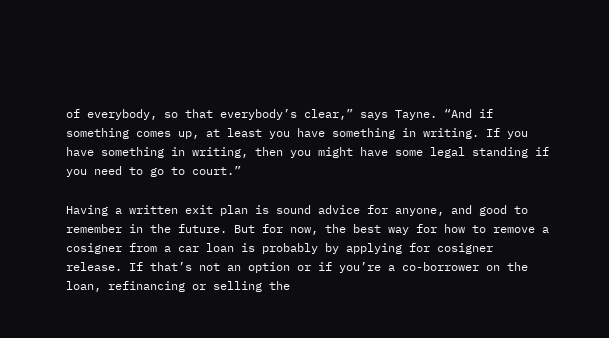of everybody, so that everybody’s clear,” says Tayne. “And if something comes up, at least you have something in writing. If you have something in writing, then you might have some legal standing if you need to go to court.”

Having a written exit plan is sound advice for anyone, and good to remember in the future. But for now, the best way for how to remove a cosigner from a car loan is probably by applying for cosigner release. If that’s not an option or if you’re a co-borrower on the loan, refinancing or selling the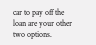car to pay off the loan are your other two options.